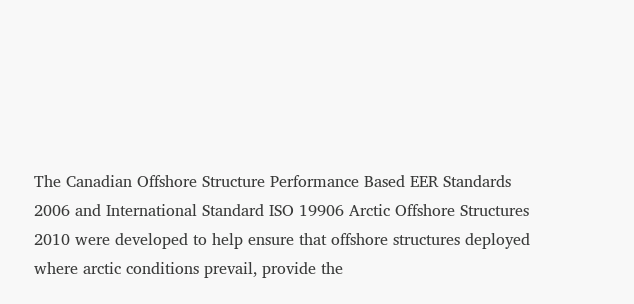The Canadian Offshore Structure Performance Based EER Standards 2006 and International Standard ISO 19906 Arctic Offshore Structures 2010 were developed to help ensure that offshore structures deployed where arctic conditions prevail, provide the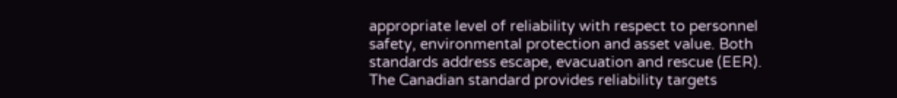appropriate level of reliability with respect to personnel safety, environmental protection and asset value. Both standards address escape, evacuation and rescue (EER). The Canadian standard provides reliability targets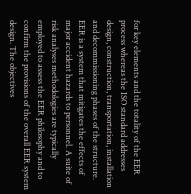for key elements and the totality of the EER process whereas the ISO standard addresses design, construction, transportation, installation and decommissioning phases of the structure. EER is a system that mitigates the effects of major accident hazards to personnel. A suite of risk analyses methodologies are typically employed to assess the EER philosophy and to confirm the provisions of the overall EER system design. The objectives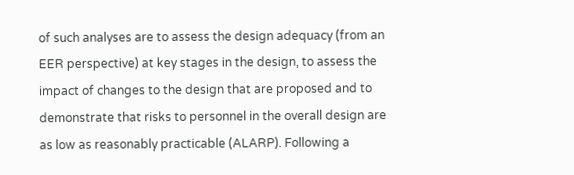of such analyses are to assess the design adequacy (from an EER perspective) at key stages in the design, to assess the impact of changes to the design that are proposed and to demonstrate that risks to personnel in the overall design are as low as reasonably practicable (ALARP). Following a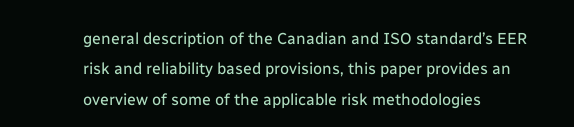general description of the Canadian and ISO standard’s EER risk and reliability based provisions, this paper provides an overview of some of the applicable risk methodologies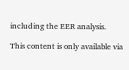including the EER analysis.

This content is only available via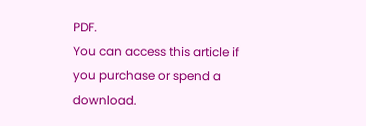PDF.
You can access this article if you purchase or spend a download.